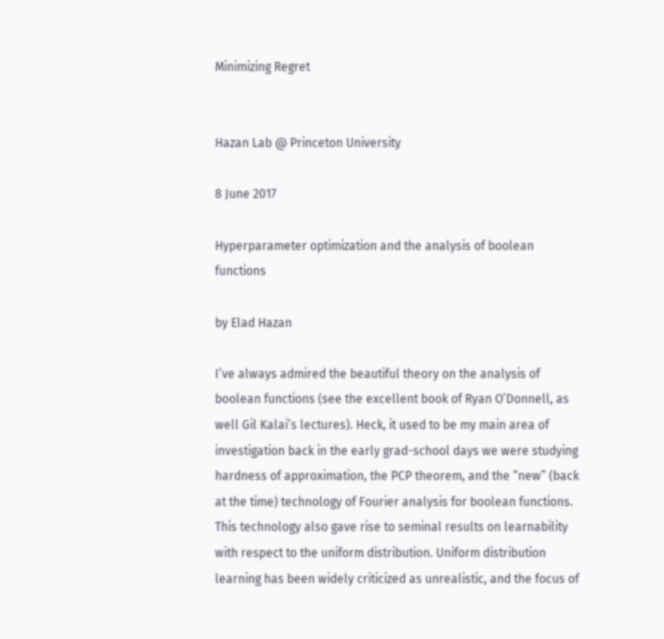Minimizing Regret


Hazan Lab @ Princeton University

8 June 2017

Hyperparameter optimization and the analysis of boolean functions

by Elad Hazan

I’ve always admired the beautiful theory on the analysis of boolean functions (see the excellent book of Ryan O’Donnell, as well Gil Kalai’s lectures). Heck, it used to be my main area of investigation back in the early grad-school days we were studying hardness of approximation, the PCP theorem, and the “new” (back at the time) technology of Fourier analysis for boolean functions.  This technology also gave rise to seminal results on learnability with respect to the uniform distribution. Uniform distribution learning has been widely criticized as unrealistic, and the focus of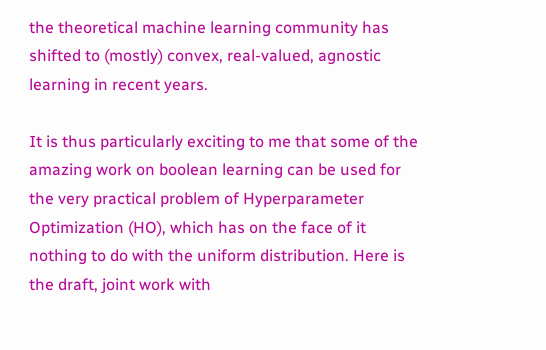the theoretical machine learning community has shifted to (mostly) convex, real-valued, agnostic learning in recent years.

It is thus particularly exciting to me that some of the amazing work on boolean learning can be used for the very practical problem of Hyperparameter Optimization (HO), which has on the face of it nothing to do with the uniform distribution. Here is the draft, joint work with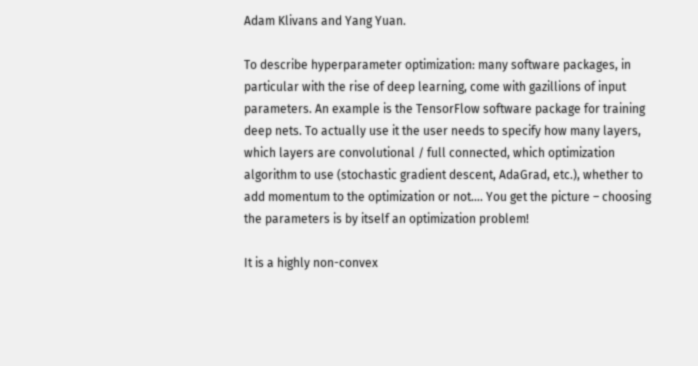Adam Klivans and Yang Yuan.

To describe hyperparameter optimization: many software packages, in particular with the rise of deep learning, come with gazillions of input parameters. An example is the TensorFlow software package for training deep nets. To actually use it the user needs to specify how many layers, which layers are convolutional / full connected, which optimization algorithm to use (stochastic gradient descent, AdaGrad, etc.), whether to add momentum to the optimization or not…. You get the picture – choosing the parameters is by itself an optimization problem!

It is a highly non-convex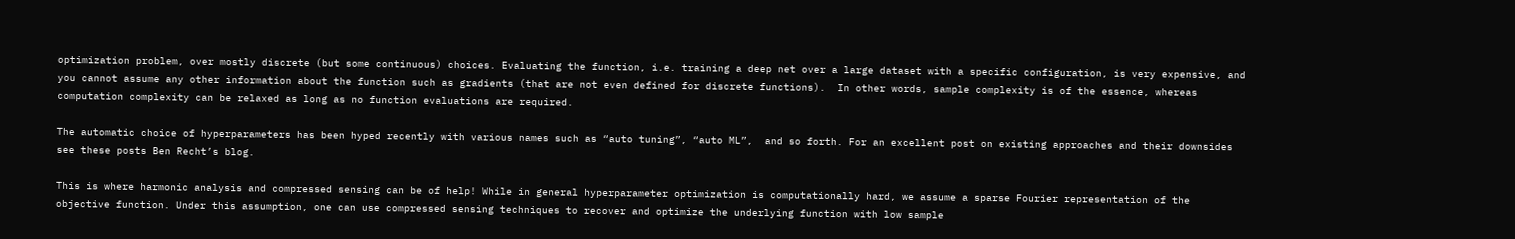optimization problem, over mostly discrete (but some continuous) choices. Evaluating the function, i.e. training a deep net over a large dataset with a specific configuration, is very expensive, and you cannot assume any other information about the function such as gradients (that are not even defined for discrete functions).  In other words, sample complexity is of the essence, whereas computation complexity can be relaxed as long as no function evaluations are required.

The automatic choice of hyperparameters has been hyped recently with various names such as “auto tuning”, “auto ML”,  and so forth. For an excellent post on existing approaches and their downsides see these posts Ben Recht’s blog.

This is where harmonic analysis and compressed sensing can be of help! While in general hyperparameter optimization is computationally hard, we assume a sparse Fourier representation of the objective function. Under this assumption, one can use compressed sensing techniques to recover and optimize the underlying function with low sample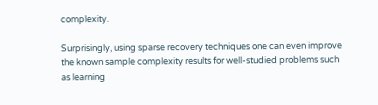complexity.

Surprisingly, using sparse recovery techniques one can even improve the known sample complexity results for well-studied problems such as learning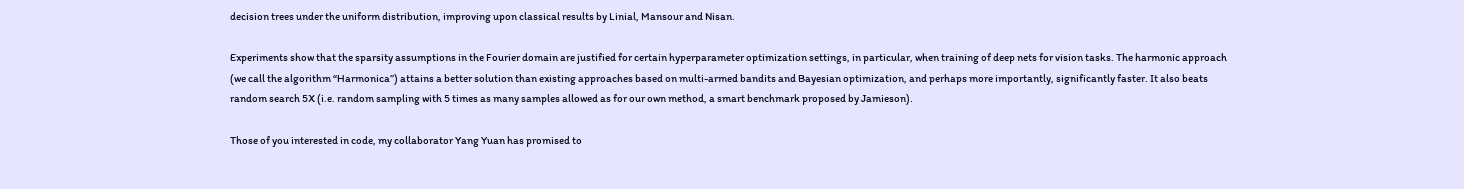decision trees under the uniform distribution, improving upon classical results by Linial, Mansour and Nisan.

Experiments show that the sparsity assumptions in the Fourier domain are justified for certain hyperparameter optimization settings, in particular, when training of deep nets for vision tasks. The harmonic approach (we call the algorithm “Harmonica”) attains a better solution than existing approaches based on multi-armed bandits and Bayesian optimization, and perhaps more importantly, significantly faster. It also beats random search 5X (i.e. random sampling with 5 times as many samples allowed as for our own method, a smart benchmark proposed by Jamieson).

Those of you interested in code, my collaborator Yang Yuan has promised to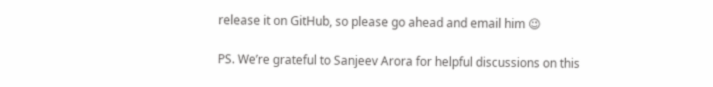release it on GitHub, so please go ahead and email him 😉

PS. We’re grateful to Sanjeev Arora for helpful discussions on this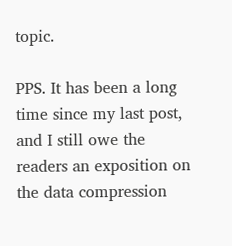topic.

PPS. It has been a long time since my last post, and I still owe the readers an exposition on the data compression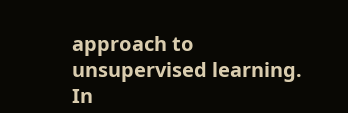approach to unsupervised learning.  In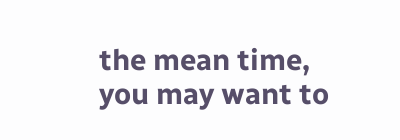the mean time, you may want to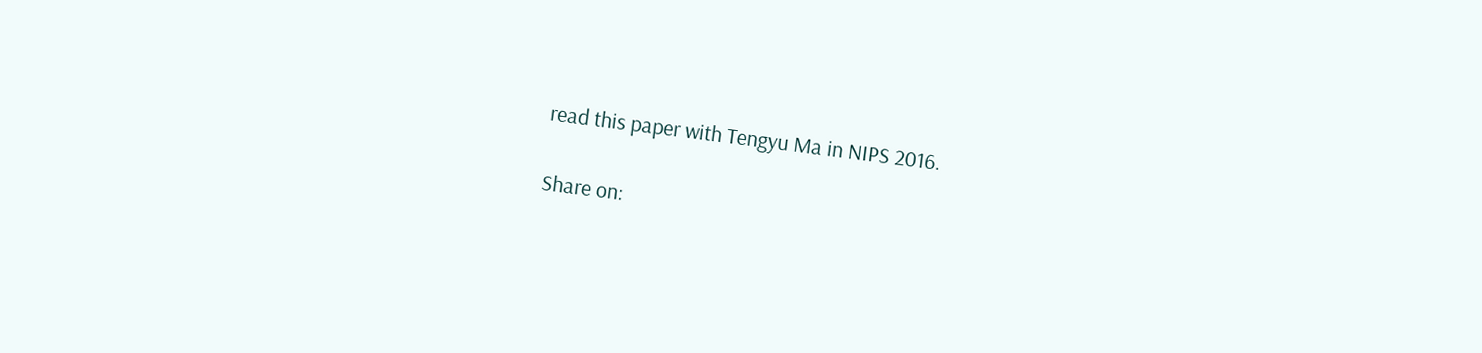read this paper with Tengyu Ma in NIPS 2016.

Share on: